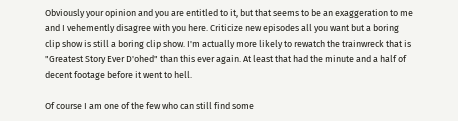Obviously your opinion and you are entitled to it, but that seems to be an exaggeration to me and I vehemently disagree with you here. Criticize new episodes all you want but a boring clip show is still a boring clip show. I'm actually more likely to rewatch the trainwreck that is "Greatest Story Ever D'ohed" than this ever again. At least that had the minute and a half of decent footage before it went to hell.

Of course I am one of the few who can still find some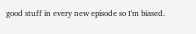good stuff in every new episode so I'm biased.